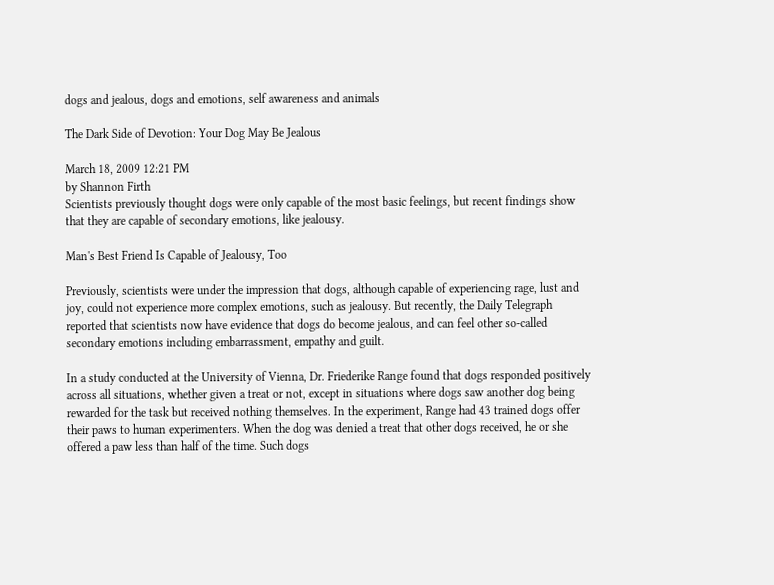dogs and jealous, dogs and emotions, self awareness and animals

The Dark Side of Devotion: Your Dog May Be Jealous

March 18, 2009 12:21 PM
by Shannon Firth
Scientists previously thought dogs were only capable of the most basic feelings, but recent findings show that they are capable of secondary emotions, like jealousy.

Man's Best Friend Is Capable of Jealousy, Too

Previously, scientists were under the impression that dogs, although capable of experiencing rage, lust and joy, could not experience more complex emotions, such as jealousy. But recently, the Daily Telegraph reported that scientists now have evidence that dogs do become jealous, and can feel other so-called secondary emotions including embarrassment, empathy and guilt.

In a study conducted at the University of Vienna, Dr. Friederike Range found that dogs responded positively across all situations, whether given a treat or not, except in situations where dogs saw another dog being rewarded for the task but received nothing themselves. In the experiment, Range had 43 trained dogs offer their paws to human experimenters. When the dog was denied a treat that other dogs received, he or she offered a paw less than half of the time. Such dogs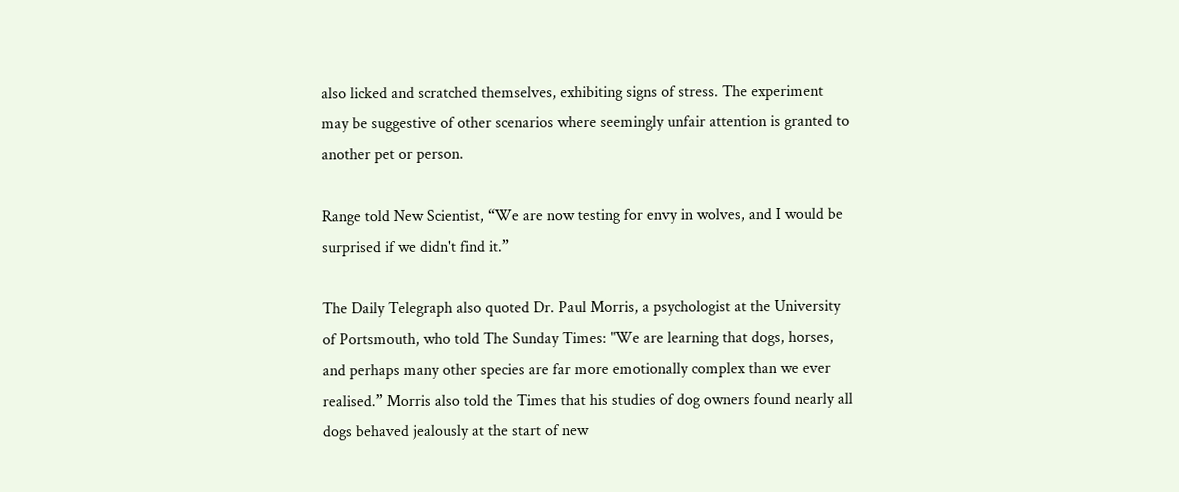also licked and scratched themselves, exhibiting signs of stress. The experiment may be suggestive of other scenarios where seemingly unfair attention is granted to another pet or person.

Range told New Scientist, “We are now testing for envy in wolves, and I would be surprised if we didn't find it.”

The Daily Telegraph also quoted Dr. Paul Morris, a psychologist at the University of Portsmouth, who told The Sunday Times: "We are learning that dogs, horses, and perhaps many other species are far more emotionally complex than we ever realised.” Morris also told the Times that his studies of dog owners found nearly all dogs behaved jealously at the start of new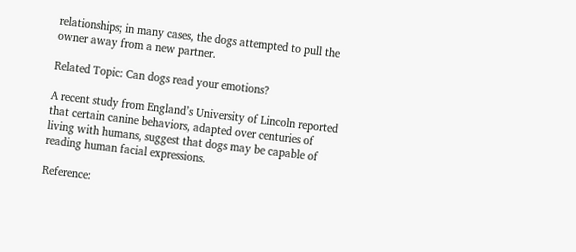relationships; in many cases, the dogs attempted to pull the owner away from a new partner.

Related Topic: Can dogs read your emotions?

A recent study from England’s University of Lincoln reported that certain canine behaviors, adapted over centuries of living with humans, suggest that dogs may be capable of reading human facial expressions.

Reference: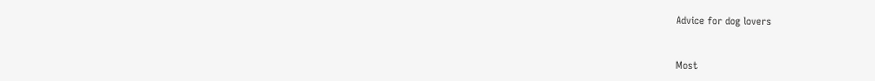Advice for dog lovers


Most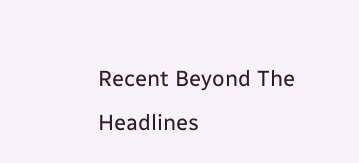Recent Beyond The Headlines